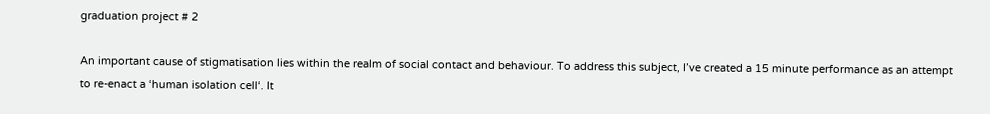graduation project # 2

An important cause of stigmatisation lies within the realm of social contact and behaviour. To address this subject, I’ve created a 15 minute performance as an attempt to re-enact a ‘human isolation cell‘. It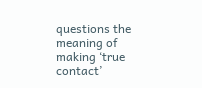questions the meaning of making ‘true contact’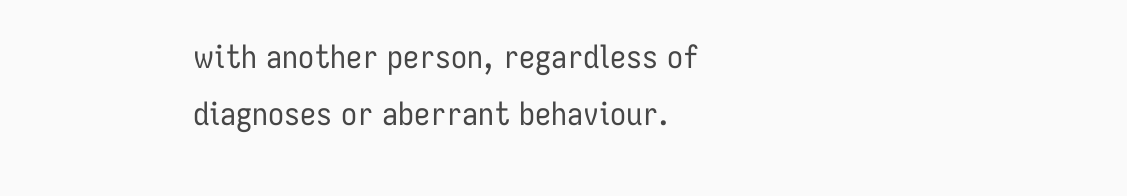with another person, regardless of diagnoses or aberrant behaviour.